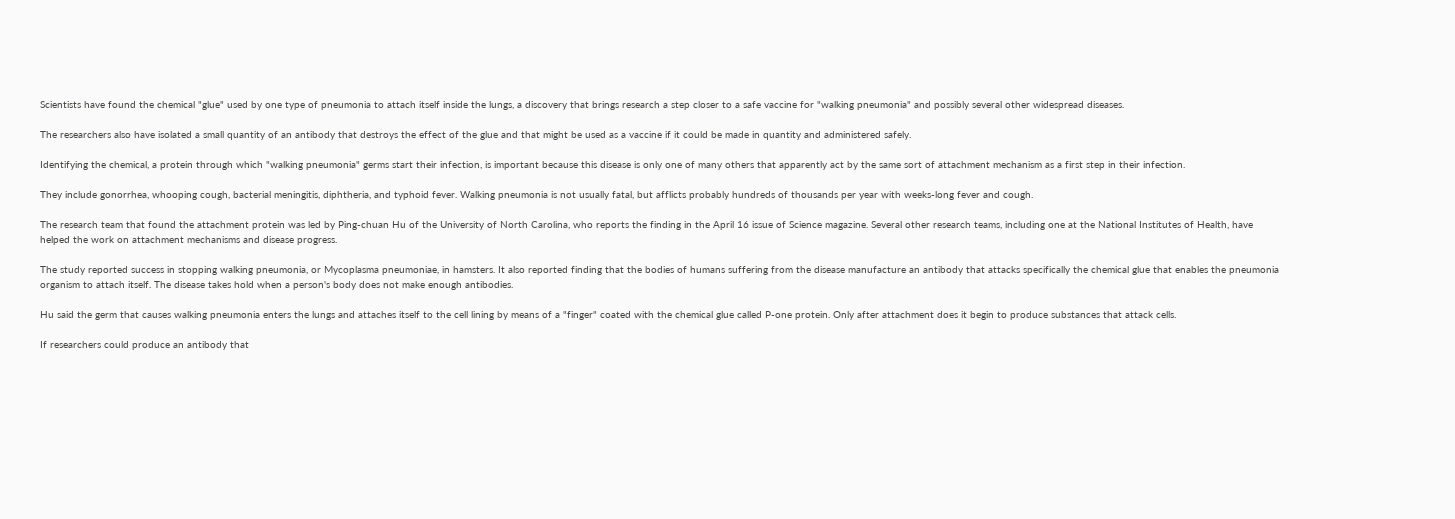Scientists have found the chemical "glue" used by one type of pneumonia to attach itself inside the lungs, a discovery that brings research a step closer to a safe vaccine for "walking pneumonia" and possibly several other widespread diseases.

The researchers also have isolated a small quantity of an antibody that destroys the effect of the glue and that might be used as a vaccine if it could be made in quantity and administered safely.

Identifying the chemical, a protein through which "walking pneumonia" germs start their infection, is important because this disease is only one of many others that apparently act by the same sort of attachment mechanism as a first step in their infection.

They include gonorrhea, whooping cough, bacterial meningitis, diphtheria, and typhoid fever. Walking pneumonia is not usually fatal, but afflicts probably hundreds of thousands per year with weeks-long fever and cough.

The research team that found the attachment protein was led by Ping-chuan Hu of the University of North Carolina, who reports the finding in the April 16 issue of Science magazine. Several other research teams, including one at the National Institutes of Health, have helped the work on attachment mechanisms and disease progress.

The study reported success in stopping walking pneumonia, or Mycoplasma pneumoniae, in hamsters. It also reported finding that the bodies of humans suffering from the disease manufacture an antibody that attacks specifically the chemical glue that enables the pneumonia organism to attach itself. The disease takes hold when a person's body does not make enough antibodies.

Hu said the germ that causes walking pneumonia enters the lungs and attaches itself to the cell lining by means of a "finger" coated with the chemical glue called P-one protein. Only after attachment does it begin to produce substances that attack cells.

If researchers could produce an antibody that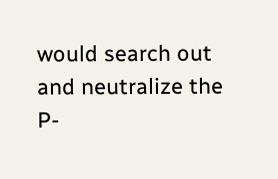would search out and neutralize the P-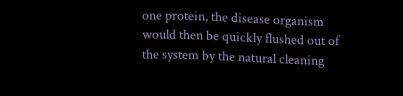one protein, the disease organism would then be quickly flushed out of the system by the natural cleaning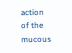action of the mucous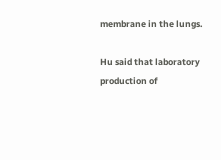membrane in the lungs.

Hu said that laboratory production of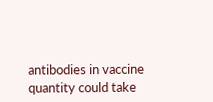antibodies in vaccine quantity could take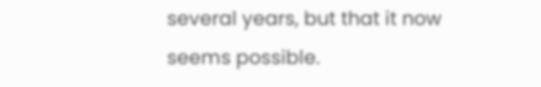several years, but that it now seems possible.